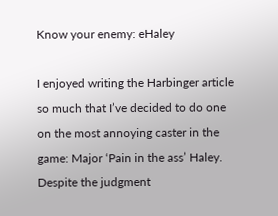Know your enemy: eHaley

I enjoyed writing the Harbinger article so much that I’ve decided to do one on the most annoying caster in the game: Major ‘Pain in the ass’ Haley. Despite the judgment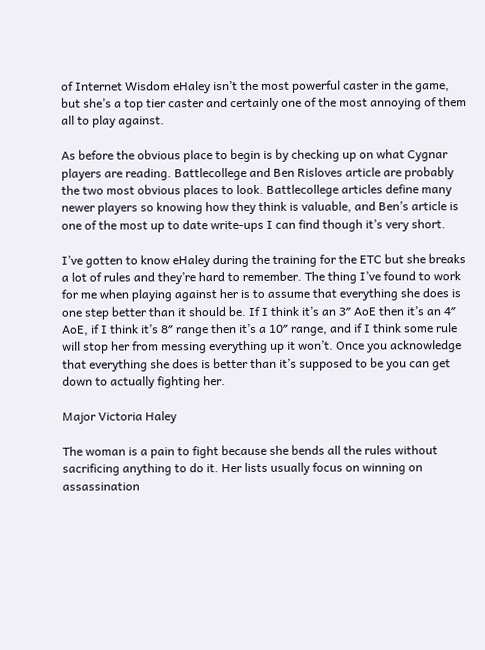of Internet Wisdom eHaley isn’t the most powerful caster in the game, but she’s a top tier caster and certainly one of the most annoying of them all to play against.

As before the obvious place to begin is by checking up on what Cygnar players are reading. Battlecollege and Ben Risloves article are probably the two most obvious places to look. Battlecollege articles define many newer players so knowing how they think is valuable, and Ben’s article is one of the most up to date write-ups I can find though it’s very short.

I’ve gotten to know eHaley during the training for the ETC but she breaks a lot of rules and they’re hard to remember. The thing I’ve found to work for me when playing against her is to assume that everything she does is one step better than it should be. If I think it’s an 3″ AoE then it’s an 4″ AoE, if I think it’s 8″ range then it’s a 10″ range, and if I think some rule will stop her from messing everything up it won’t. Once you acknowledge that everything she does is better than it’s supposed to be you can get down to actually fighting her.

Major Victoria Haley

The woman is a pain to fight because she bends all the rules without sacrificing anything to do it. Her lists usually focus on winning on assassination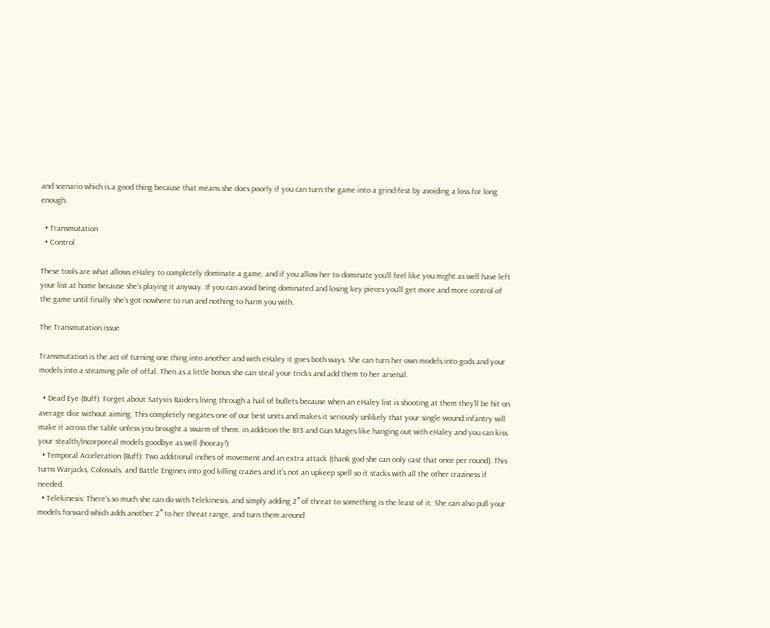and scenario which is a good thing because that means she does poorly if you can turn the game into a grind-fest by avoiding a loss for long enough.

  • Transmutation
  • Control

These tools are what allows eHaley to completely dominate a game, and if you allow her to dominate you’ll feel like you might as well have left your list at home because she’s playing it anyway. If you can avoid being dominated and losing key pieces you’ll get more and more control of the game until finally she’s got nowhere to run and nothing to harm you with.

The Transmutation issue

Transmutation is the act of turning one thing into another and with eHaley it goes both ways. She can turn her own models into gods and your models into a steaming pile of offal. Then as a little bonus she can steal your tricks and add them to her arsenal.

  • Dead Eye (Buff): Forget about Satyxis Raiders living through a hail of bullets because when an eHaley list is shooting at them they’ll be hit on average dice without aiming. This completely negates one of our best units and makes it seriously unlikely that your single wound infantry will make it across the table unless you brought a swarm of them. in addition the B13 and Gun Mages like hanging out with eHaley and you can kiss your stealth/incorporeal models goodbye as well (hooray!)
  • Temporal Acceleration (Buff): Two additional inches of movement and an extra attack (thank god she can only cast that once per round). This turns Warjacks, Colossals, and Battle Engines into god killing crazies and it’s not an upkeep spell so it stacks with all the other craziness if needed.
  • Telekinesis: There’s so much she can do with Telekinesis, and simply adding 2″ of threat to something is the least of it. She can also pull your models forward which adds another 2″ to her threat range, and turn them around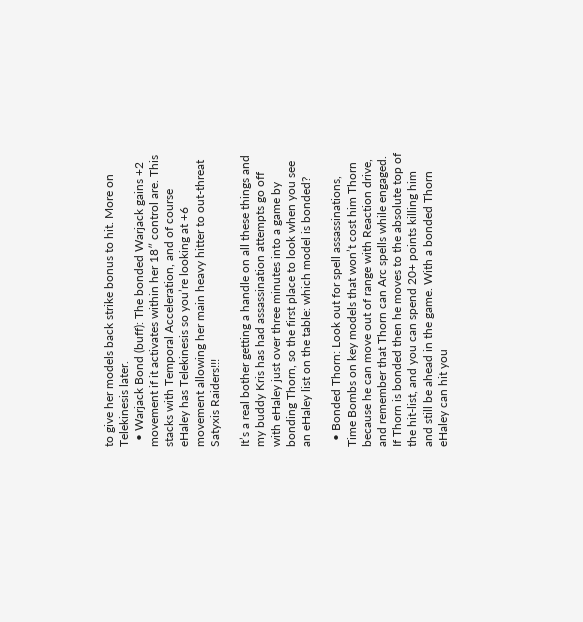to give her models back strike bonus to hit. More on Telekinesis later.
  • Warjack Bond (buff): The bonded Warjack gains +2 movement if it activates within her 18″ control are. This stacks with Temporal Acceleration, and of course eHaley has Telekinesis so you’re looking at +6 movement allowing her main heavy hitter to out-threat Satyxis Raiders!!!

It’s a real bother getting a handle on all these things and my buddy Kris has had assassination attempts go off with eHaley just over three minutes into a game by bonding Thorn, so the first place to look when you see an eHaley list on the table: which model is bonded?

  • Bonded Thorn: Look out for spell assassinations, Time Bombs on key models that won’t cost him Thorn because he can move out of range with Reaction drive, and remember that Thorn can Arc spells while engaged. If Thorn is bonded then he moves to the absolute top of the hit-list, and you can spend 20+ points killing him and still be ahead in the game. With a bonded Thorn eHaley can hit you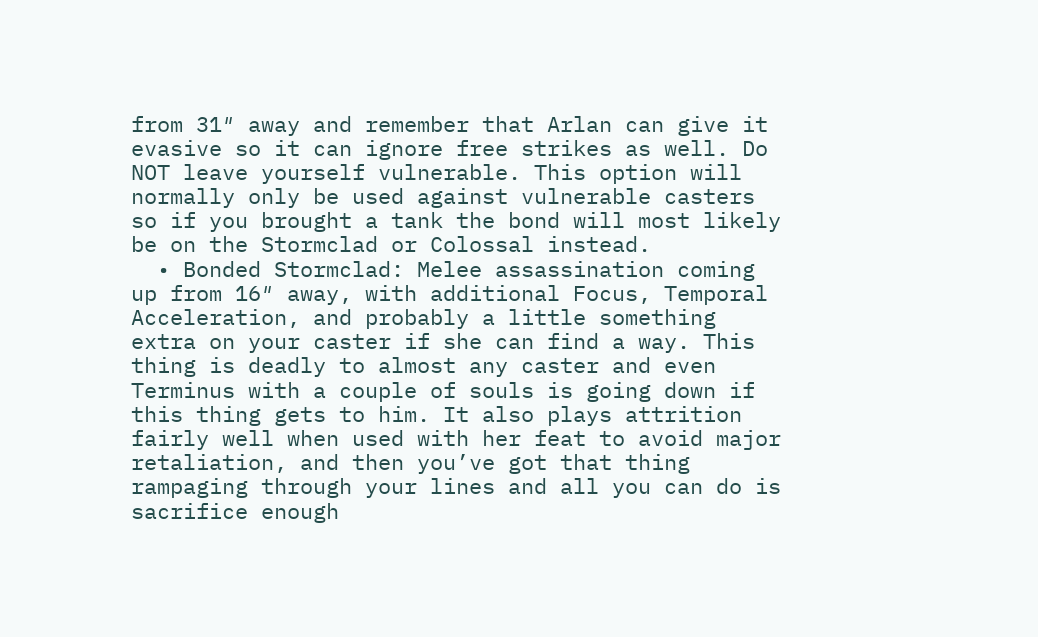from 31″ away and remember that Arlan can give it evasive so it can ignore free strikes as well. Do NOT leave yourself vulnerable. This option will normally only be used against vulnerable casters so if you brought a tank the bond will most likely be on the Stormclad or Colossal instead.
  • Bonded Stormclad: Melee assassination coming up from 16″ away, with additional Focus, Temporal Acceleration, and probably a little something extra on your caster if she can find a way. This thing is deadly to almost any caster and even Terminus with a couple of souls is going down if this thing gets to him. It also plays attrition fairly well when used with her feat to avoid major retaliation, and then you’ve got that thing rampaging through your lines and all you can do is sacrifice enough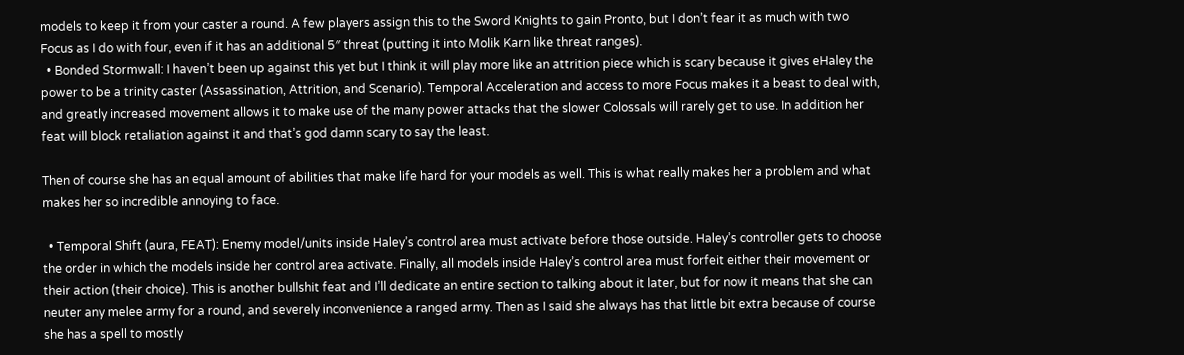models to keep it from your caster a round. A few players assign this to the Sword Knights to gain Pronto, but I don’t fear it as much with two Focus as I do with four, even if it has an additional 5″ threat (putting it into Molik Karn like threat ranges).
  • Bonded Stormwall: I haven’t been up against this yet but I think it will play more like an attrition piece which is scary because it gives eHaley the power to be a trinity caster (Assassination, Attrition, and Scenario). Temporal Acceleration and access to more Focus makes it a beast to deal with, and greatly increased movement allows it to make use of the many power attacks that the slower Colossals will rarely get to use. In addition her feat will block retaliation against it and that’s god damn scary to say the least.

Then of course she has an equal amount of abilities that make life hard for your models as well. This is what really makes her a problem and what makes her so incredible annoying to face.

  • Temporal Shift (aura, FEAT): Enemy model/units inside Haley’s control area must activate before those outside. Haley’s controller gets to choose the order in which the models inside her control area activate. Finally, all models inside Haley’s control area must forfeit either their movement or their action (their choice). This is another bullshit feat and I’ll dedicate an entire section to talking about it later, but for now it means that she can neuter any melee army for a round, and severely inconvenience a ranged army. Then as I said she always has that little bit extra because of course she has a spell to mostly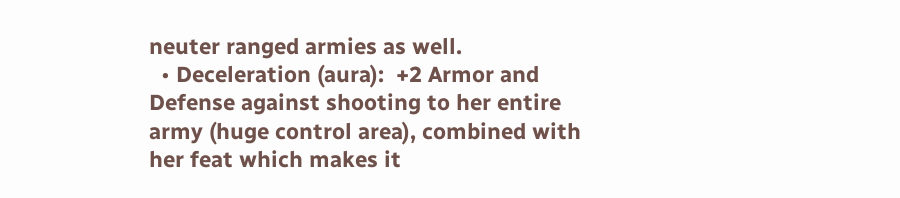neuter ranged armies as well.
  • Deceleration (aura):  +2 Armor and Defense against shooting to her entire army (huge control area), combined with her feat which makes it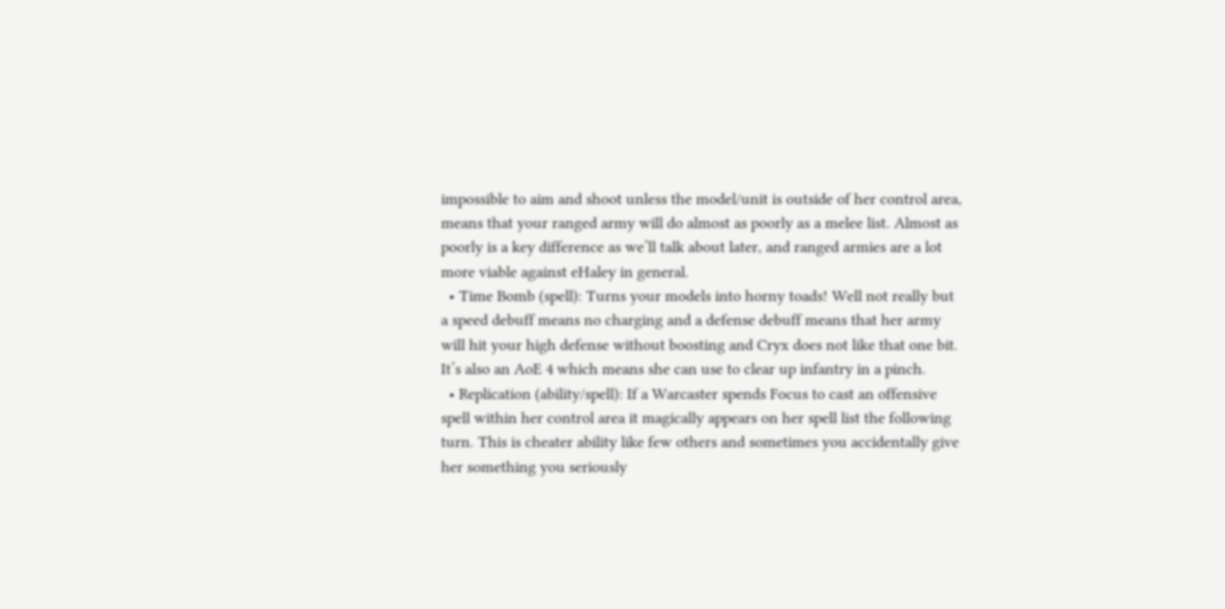impossible to aim and shoot unless the model/unit is outside of her control area, means that your ranged army will do almost as poorly as a melee list. Almost as poorly is a key difference as we’ll talk about later, and ranged armies are a lot more viable against eHaley in general.
  • Time Bomb (spell): Turns your models into horny toads! Well not really but a speed debuff means no charging and a defense debuff means that her army will hit your high defense without boosting and Cryx does not like that one bit. It’s also an AoE 4 which means she can use to clear up infantry in a pinch.
  • Replication (ability/spell): If a Warcaster spends Focus to cast an offensive spell within her control area it magically appears on her spell list the following turn. This is cheater ability like few others and sometimes you accidentally give her something you seriously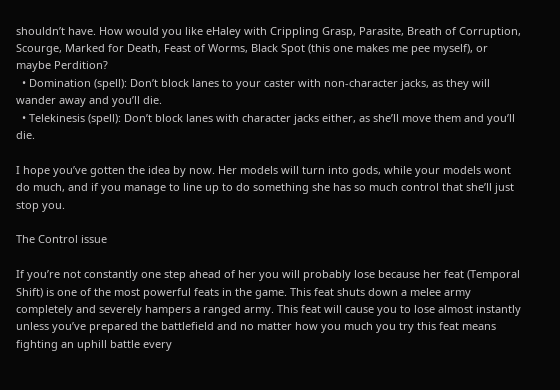shouldn’t have. How would you like eHaley with Crippling Grasp, Parasite, Breath of Corruption, Scourge, Marked for Death, Feast of Worms, Black Spot (this one makes me pee myself), or maybe Perdition?
  • Domination (spell): Don’t block lanes to your caster with non-character jacks, as they will wander away and you’ll die.
  • Telekinesis (spell): Don’t block lanes with character jacks either, as she’ll move them and you’ll die.

I hope you’ve gotten the idea by now. Her models will turn into gods, while your models wont do much, and if you manage to line up to do something she has so much control that she’ll just stop you.

The Control issue

If you’re not constantly one step ahead of her you will probably lose because her feat (Temporal Shift) is one of the most powerful feats in the game. This feat shuts down a melee army completely and severely hampers a ranged army. This feat will cause you to lose almost instantly unless you’ve prepared the battlefield and no matter how you much you try this feat means fighting an uphill battle every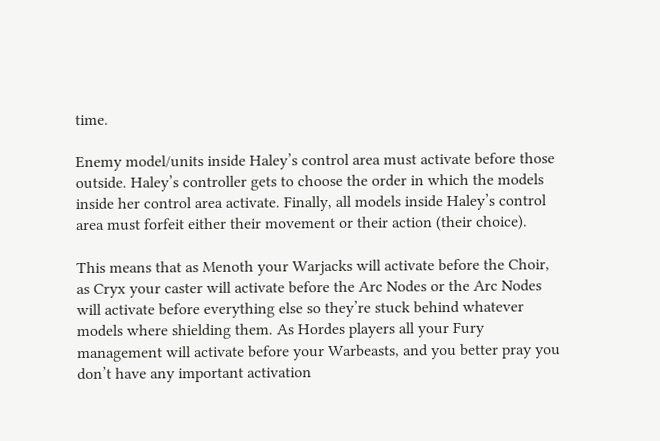time.

Enemy model/units inside Haley’s control area must activate before those outside. Haley’s controller gets to choose the order in which the models inside her control area activate. Finally, all models inside Haley’s control area must forfeit either their movement or their action (their choice).

This means that as Menoth your Warjacks will activate before the Choir, as Cryx your caster will activate before the Arc Nodes or the Arc Nodes will activate before everything else so they’re stuck behind whatever models where shielding them. As Hordes players all your Fury management will activate before your Warbeasts, and you better pray you don’t have any important activation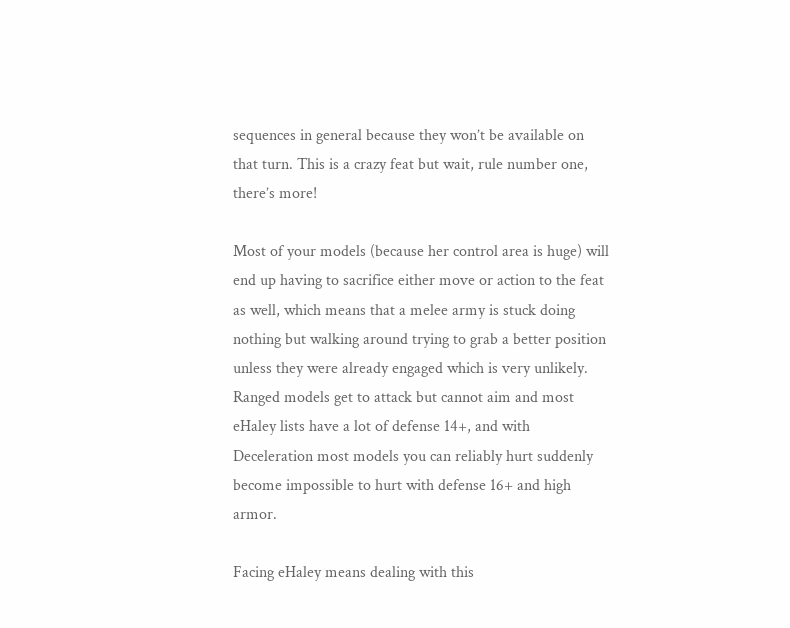sequences in general because they won’t be available on that turn. This is a crazy feat but wait, rule number one, there’s more!

Most of your models (because her control area is huge) will end up having to sacrifice either move or action to the feat as well, which means that a melee army is stuck doing nothing but walking around trying to grab a better position unless they were already engaged which is very unlikely. Ranged models get to attack but cannot aim and most eHaley lists have a lot of defense 14+, and with Deceleration most models you can reliably hurt suddenly become impossible to hurt with defense 16+ and high armor.

Facing eHaley means dealing with this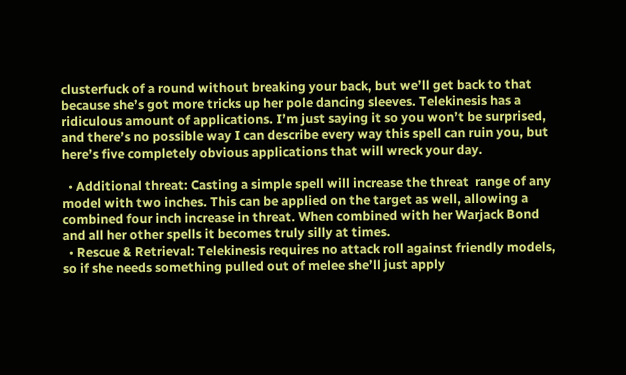clusterfuck of a round without breaking your back, but we’ll get back to that because she’s got more tricks up her pole dancing sleeves. Telekinesis has a ridiculous amount of applications. I’m just saying it so you won’t be surprised, and there’s no possible way I can describe every way this spell can ruin you, but here’s five completely obvious applications that will wreck your day.

  • Additional threat: Casting a simple spell will increase the threat  range of any model with two inches. This can be applied on the target as well, allowing a combined four inch increase in threat. When combined with her Warjack Bond and all her other spells it becomes truly silly at times.
  • Rescue & Retrieval: Telekinesis requires no attack roll against friendly models, so if she needs something pulled out of melee she’ll just apply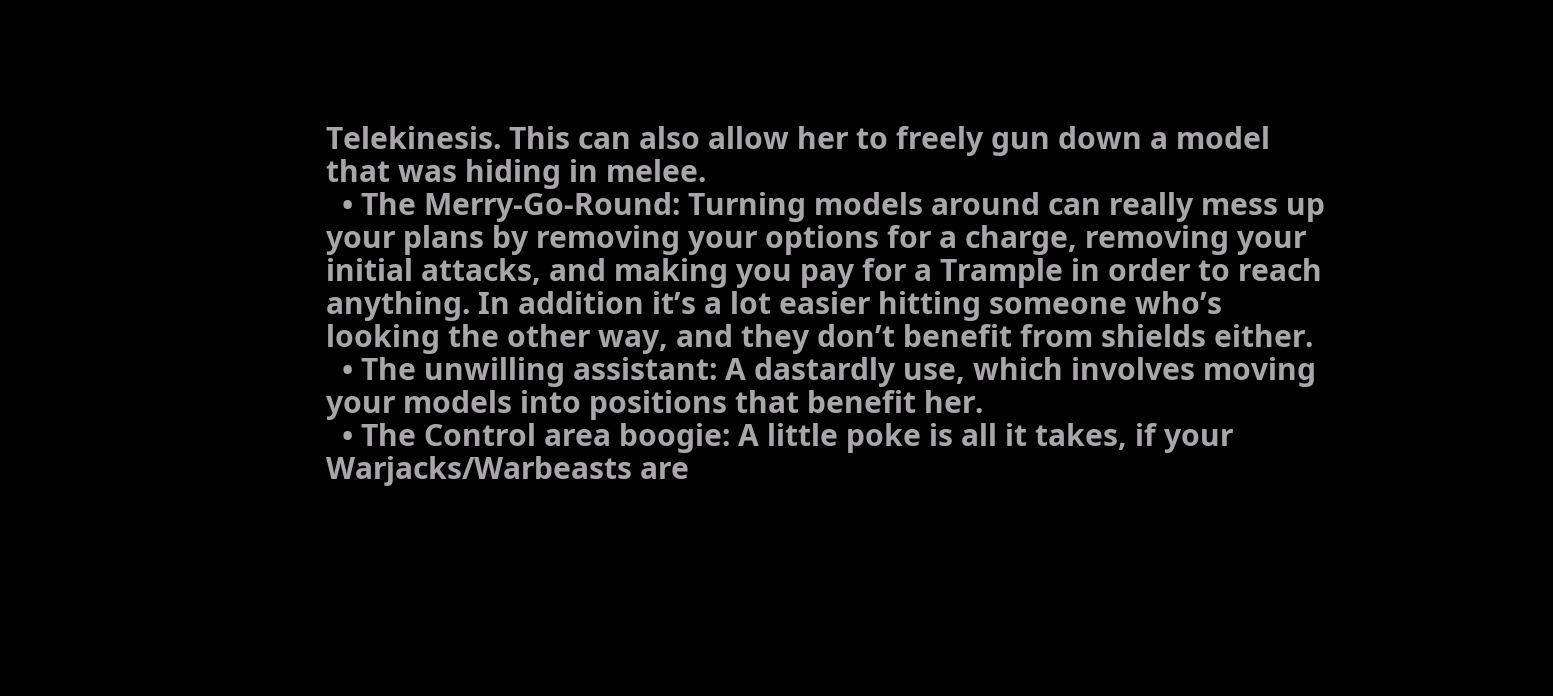Telekinesis. This can also allow her to freely gun down a model that was hiding in melee.
  • The Merry-Go-Round: Turning models around can really mess up your plans by removing your options for a charge, removing your initial attacks, and making you pay for a Trample in order to reach anything. In addition it’s a lot easier hitting someone who’s looking the other way, and they don’t benefit from shields either.
  • The unwilling assistant: A dastardly use, which involves moving your models into positions that benefit her.
  • The Control area boogie: A little poke is all it takes, if your Warjacks/Warbeasts are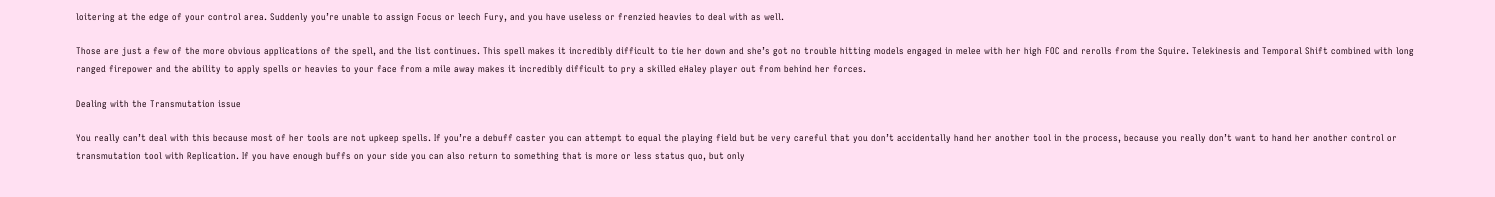loitering at the edge of your control area. Suddenly you’re unable to assign Focus or leech Fury, and you have useless or frenzied heavies to deal with as well.

Those are just a few of the more obvious applications of the spell, and the list continues. This spell makes it incredibly difficult to tie her down and she’s got no trouble hitting models engaged in melee with her high FOC and rerolls from the Squire. Telekinesis and Temporal Shift combined with long ranged firepower and the ability to apply spells or heavies to your face from a mile away makes it incredibly difficult to pry a skilled eHaley player out from behind her forces.

Dealing with the Transmutation issue

You really can’t deal with this because most of her tools are not upkeep spells. If you’re a debuff caster you can attempt to equal the playing field but be very careful that you don’t accidentally hand her another tool in the process, because you really don’t want to hand her another control or transmutation tool with Replication. If you have enough buffs on your side you can also return to something that is more or less status quo, but only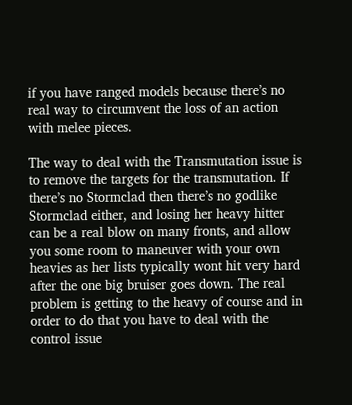if you have ranged models because there’s no real way to circumvent the loss of an action with melee pieces.

The way to deal with the Transmutation issue is to remove the targets for the transmutation. If there’s no Stormclad then there’s no godlike Stormclad either, and losing her heavy hitter can be a real blow on many fronts, and allow you some room to maneuver with your own heavies as her lists typically wont hit very hard after the one big bruiser goes down. The real problem is getting to the heavy of course and in order to do that you have to deal with the control issue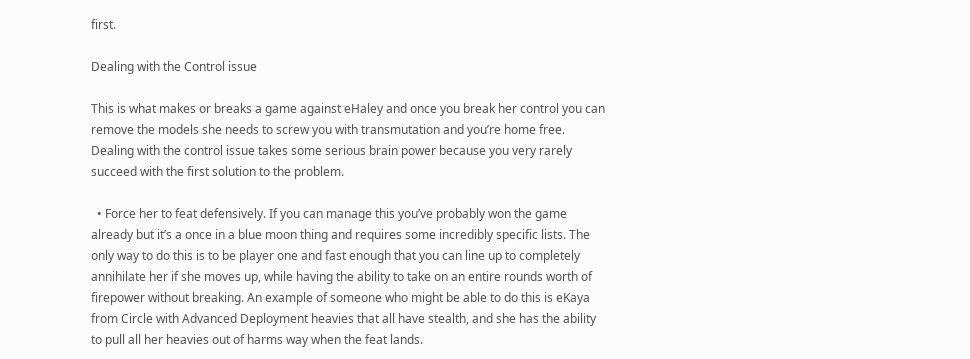first.

Dealing with the Control issue

This is what makes or breaks a game against eHaley and once you break her control you can remove the models she needs to screw you with transmutation and you’re home free. Dealing with the control issue takes some serious brain power because you very rarely succeed with the first solution to the problem.

  • Force her to feat defensively. If you can manage this you’ve probably won the game already but it’s a once in a blue moon thing and requires some incredibly specific lists. The only way to do this is to be player one and fast enough that you can line up to completely annihilate her if she moves up, while having the ability to take on an entire rounds worth of firepower without breaking. An example of someone who might be able to do this is eKaya from Circle with Advanced Deployment heavies that all have stealth, and she has the ability to pull all her heavies out of harms way when the feat lands.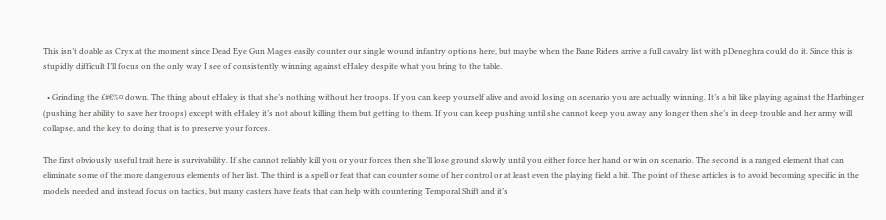This isn’t doable as Cryx at the moment since Dead Eye Gun Mages easily counter our single wound infantry options here, but maybe when the Bane Riders arrive a full cavalry list with pDeneghra could do it. Since this is stupidly difficult I’ll focus on the only way I see of consistently winning against eHaley despite what you bring to the table.

  • Grinding the £#€%¤ down. The thing about eHaley is that she’s nothing without her troops. If you can keep yourself alive and avoid losing on scenario you are actually winning. It’s a bit like playing against the Harbinger (pushing her ability to save her troops) except with eHaley it’s not about killing them but getting to them. If you can keep pushing until she cannot keep you away any longer then she’s in deep trouble and her army will collapse, and the key to doing that is to preserve your forces.

The first obviously useful trait here is survivability. If she cannot reliably kill you or your forces then she’ll lose ground slowly until you either force her hand or win on scenario. The second is a ranged element that can eliminate some of the more dangerous elements of her list. The third is a spell or feat that can counter some of her control or at least even the playing field a bit. The point of these articles is to avoid becoming specific in the models needed and instead focus on tactics, but many casters have feats that can help with countering Temporal Shift and it’s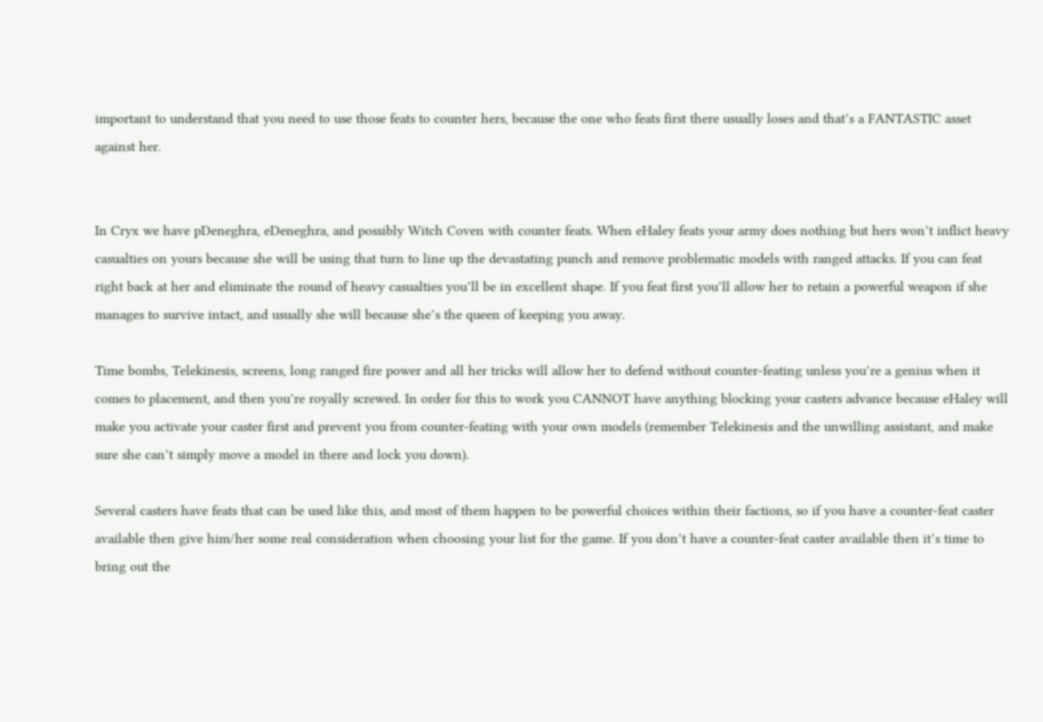important to understand that you need to use those feats to counter hers, because the one who feats first there usually loses and that’s a FANTASTIC asset against her.


In Cryx we have pDeneghra, eDeneghra, and possibly Witch Coven with counter feats. When eHaley feats your army does nothing but hers won’t inflict heavy casualties on yours because she will be using that turn to line up the devastating punch and remove problematic models with ranged attacks. If you can feat right back at her and eliminate the round of heavy casualties you’ll be in excellent shape. If you feat first you’ll allow her to retain a powerful weapon if she manages to survive intact, and usually she will because she’s the queen of keeping you away.

Time bombs, Telekinesis, screens, long ranged fire power and all her tricks will allow her to defend without counter-feating unless you’re a genius when it comes to placement, and then you’re royally screwed. In order for this to work you CANNOT have anything blocking your casters advance because eHaley will make you activate your caster first and prevent you from counter-feating with your own models (remember Telekinesis and the unwilling assistant, and make sure she can’t simply move a model in there and lock you down).

Several casters have feats that can be used like this, and most of them happen to be powerful choices within their factions, so if you have a counter-feat caster available then give him/her some real consideration when choosing your list for the game. If you don’t have a counter-feat caster available then it’s time to bring out the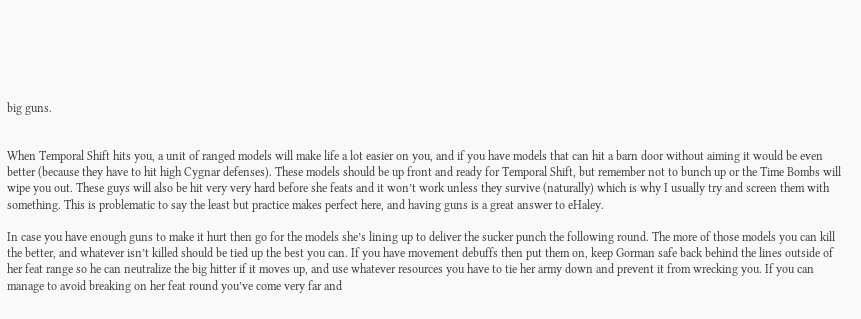big guns.


When Temporal Shift hits you, a unit of ranged models will make life a lot easier on you, and if you have models that can hit a barn door without aiming it would be even better (because they have to hit high Cygnar defenses). These models should be up front and ready for Temporal Shift, but remember not to bunch up or the Time Bombs will wipe you out. These guys will also be hit very very hard before she feats and it won’t work unless they survive (naturally) which is why I usually try and screen them with something. This is problematic to say the least but practice makes perfect here, and having guns is a great answer to eHaley.

In case you have enough guns to make it hurt then go for the models she’s lining up to deliver the sucker punch the following round. The more of those models you can kill the better, and whatever isn’t killed should be tied up the best you can. If you have movement debuffs then put them on, keep Gorman safe back behind the lines outside of her feat range so he can neutralize the big hitter if it moves up, and use whatever resources you have to tie her army down and prevent it from wrecking you. If you can manage to avoid breaking on her feat round you’ve come very far and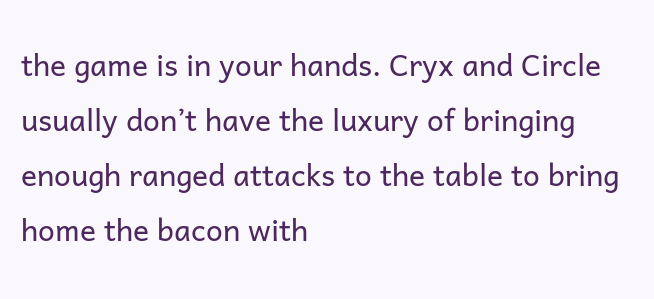the game is in your hands. Cryx and Circle usually don’t have the luxury of bringing enough ranged attacks to the table to bring home the bacon with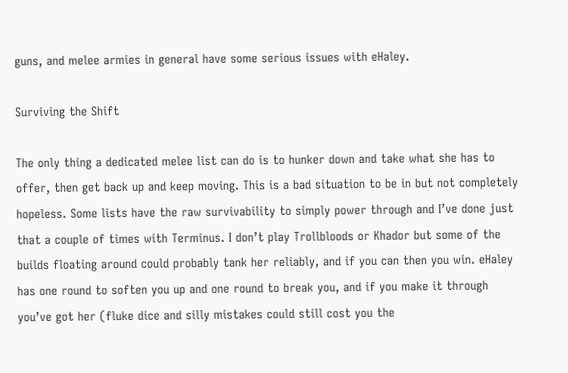guns, and melee armies in general have some serious issues with eHaley.

Surviving the Shift

The only thing a dedicated melee list can do is to hunker down and take what she has to offer, then get back up and keep moving. This is a bad situation to be in but not completely hopeless. Some lists have the raw survivability to simply power through and I’ve done just that a couple of times with Terminus. I don’t play Trollbloods or Khador but some of the builds floating around could probably tank her reliably, and if you can then you win. eHaley has one round to soften you up and one round to break you, and if you make it through you’ve got her (fluke dice and silly mistakes could still cost you the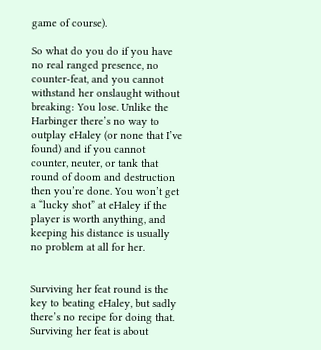game of course).

So what do you do if you have no real ranged presence, no counter-feat, and you cannot withstand her onslaught without breaking: You lose. Unlike the Harbinger there’s no way to outplay eHaley (or none that I’ve found) and if you cannot counter, neuter, or tank that round of doom and destruction then you’re done. You won’t get a “lucky shot” at eHaley if the player is worth anything, and keeping his distance is usually no problem at all for her.


Surviving her feat round is the key to beating eHaley, but sadly there’s no recipe for doing that. Surviving her feat is about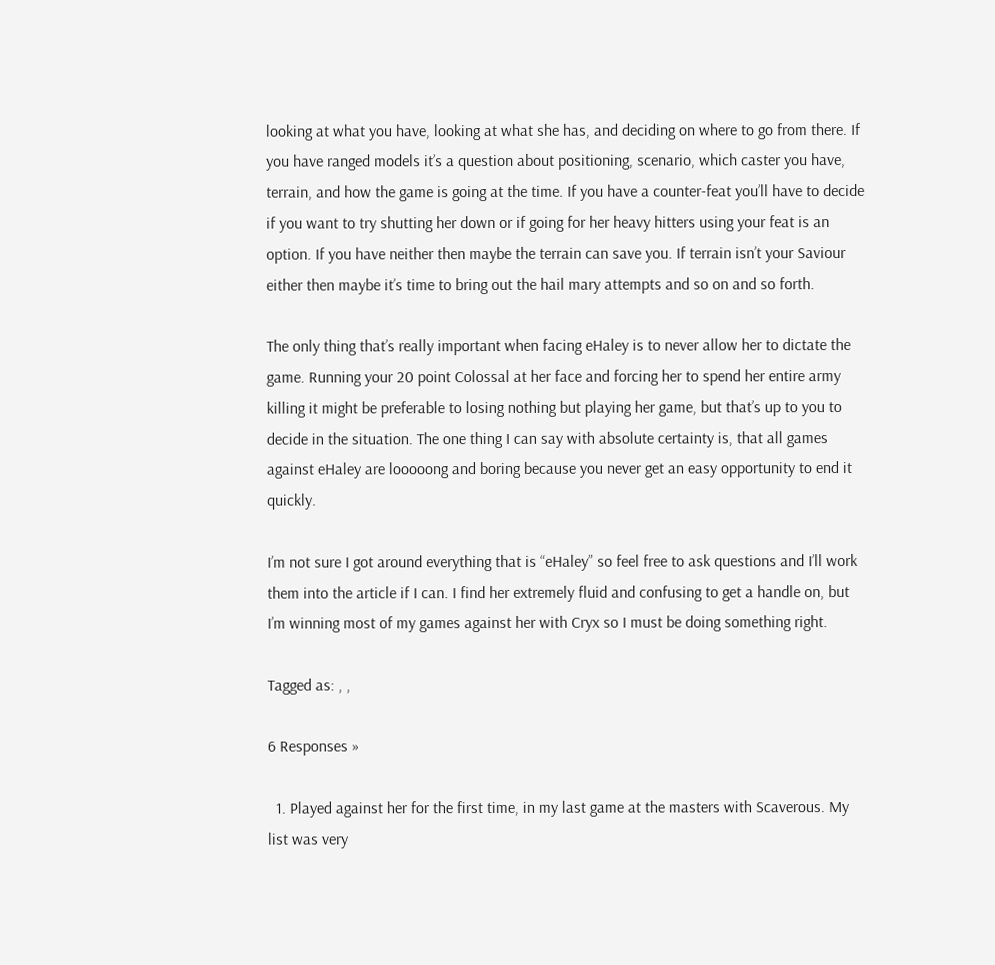looking at what you have, looking at what she has, and deciding on where to go from there. If you have ranged models it’s a question about positioning, scenario, which caster you have, terrain, and how the game is going at the time. If you have a counter-feat you’ll have to decide if you want to try shutting her down or if going for her heavy hitters using your feat is an option. If you have neither then maybe the terrain can save you. If terrain isn’t your Saviour either then maybe it’s time to bring out the hail mary attempts and so on and so forth.

The only thing that’s really important when facing eHaley is to never allow her to dictate the game. Running your 20 point Colossal at her face and forcing her to spend her entire army killing it might be preferable to losing nothing but playing her game, but that’s up to you to decide in the situation. The one thing I can say with absolute certainty is, that all games against eHaley are looooong and boring because you never get an easy opportunity to end it quickly.

I’m not sure I got around everything that is “eHaley” so feel free to ask questions and I’ll work them into the article if I can. I find her extremely fluid and confusing to get a handle on, but I’m winning most of my games against her with Cryx so I must be doing something right.

Tagged as: , ,

6 Responses »

  1. Played against her for the first time, in my last game at the masters with Scaverous. My list was very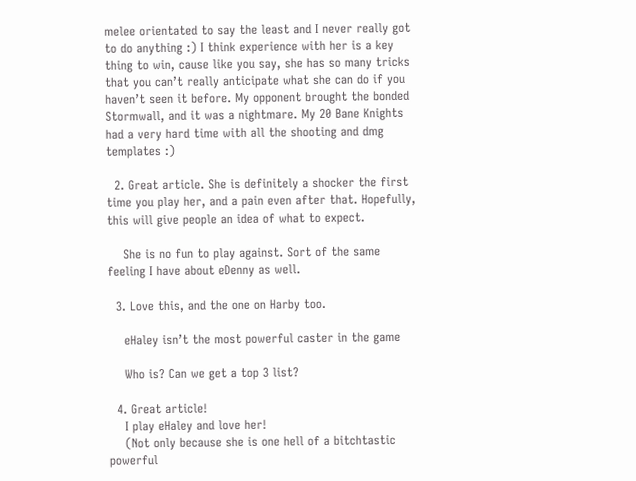melee orientated to say the least and I never really got to do anything :) I think experience with her is a key thing to win, cause like you say, she has so many tricks that you can’t really anticipate what she can do if you haven’t seen it before. My opponent brought the bonded Stormwall, and it was a nightmare. My 20 Bane Knights had a very hard time with all the shooting and dmg templates :)

  2. Great article. She is definitely a shocker the first time you play her, and a pain even after that. Hopefully, this will give people an idea of what to expect.

    She is no fun to play against. Sort of the same feeling I have about eDenny as well.

  3. Love this, and the one on Harby too.

    eHaley isn’t the most powerful caster in the game

    Who is? Can we get a top 3 list?

  4. Great article!
    I play eHaley and love her!
    (Not only because she is one hell of a bitchtastic powerful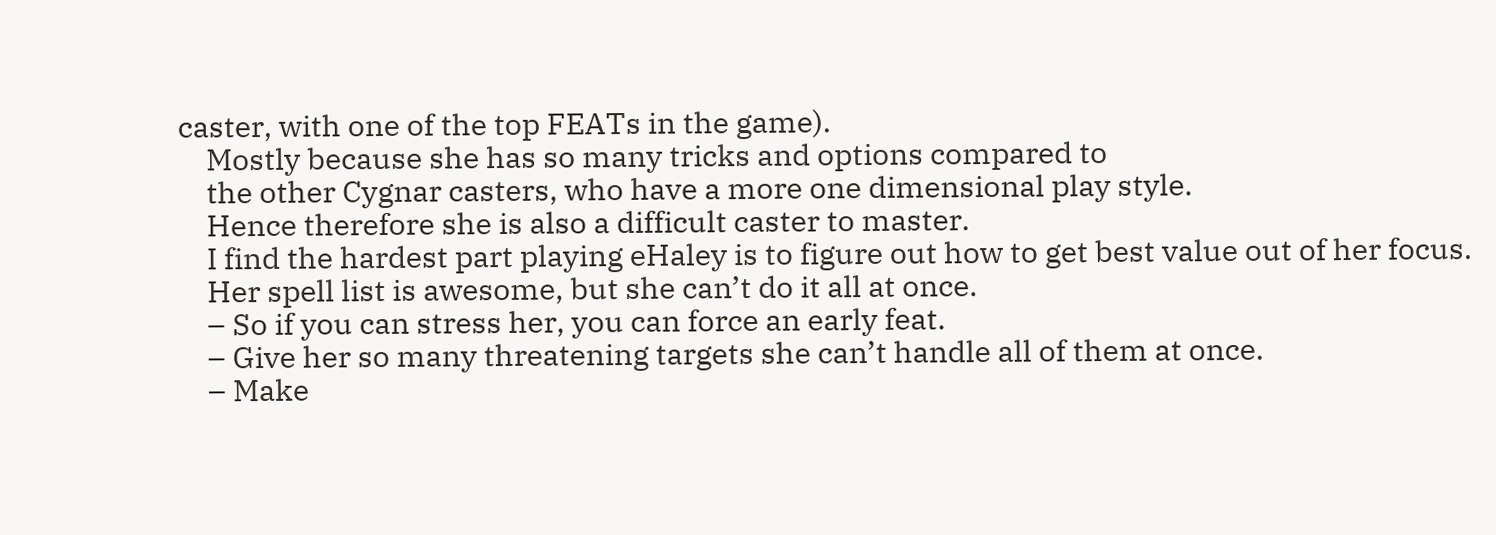caster, with one of the top FEATs in the game).
    Mostly because she has so many tricks and options compared to
    the other Cygnar casters, who have a more one dimensional play style.
    Hence therefore she is also a difficult caster to master.
    I find the hardest part playing eHaley is to figure out how to get best value out of her focus.
    Her spell list is awesome, but she can’t do it all at once.
    – So if you can stress her, you can force an early feat.
    – Give her so many threatening targets she can’t handle all of them at once.
    – Make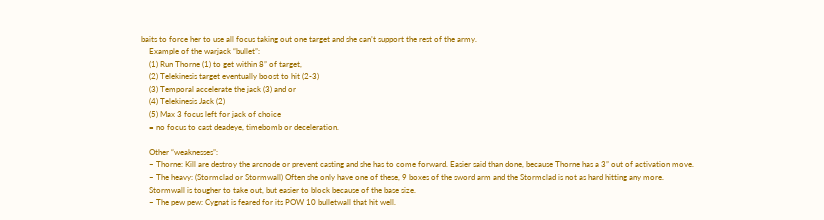baits to force her to use all focus taking out one target and she can’t support the rest of the army.
    Example of the warjack “bullet”:
    (1) Run Thorne (1) to get within 8” of target,
    (2) Telekinesis target eventually boost to hit (2-3)
    (3) Temporal accelerate the jack (3) and or
    (4) Telekinesis Jack (2)
    (5) Max 3 focus left for jack of choice
    = no focus to cast deadeye, timebomb or deceleration.

    Other “weaknesses”:
    – Thorne: Kill are destroy the arcnode or prevent casting and she has to come forward. Easier said than done, because Thorne has a 3” out of activation move.
    – The heavy: (Stormclad or Stormwall) Often she only have one of these, 9 boxes of the sword arm and the Stormclad is not as hard hitting any more.
    Stormwall is tougher to take out, but easier to block because of the base size.
    – The pew pew: Cygnat is feared for its POW 10 bulletwall that hit well.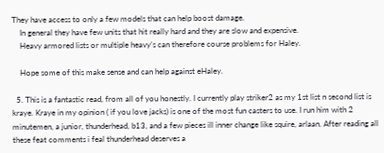They have access to only a few models that can help boost damage.
    In general they have few units that hit really hard and they are slow and expensive.
    Heavy armored lists or multiple heavy’s can therefore course problems for Haley.

    Hope some of this make sense and can help against eHaley.

  5. This is a fantastic read, from all of you honestly. I currently play striker2 as my 1st list n second list is kraye. Kraye in my opinion ( if you love jacks) is one of the most fun casters to use. I run him with 2 minutemen, a junior, thunderhead, b13, and a few pieces ill inner change like squire, arlaan. After reading all these feat comments i feal thunderhead deserves a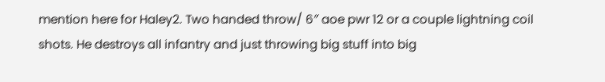mention here for Haley2. Two handed throw/ 6″ aoe pwr 12 or a couple lightning coil shots. He destroys all infantry and just throwing big stuff into big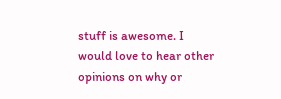stuff is awesome. I would love to hear other opinions on why or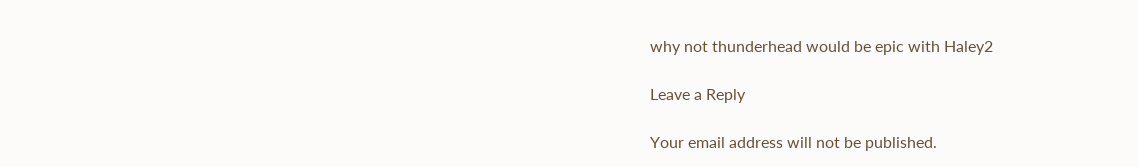why not thunderhead would be epic with Haley2

Leave a Reply

Your email address will not be published.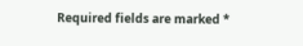Required fields are marked *